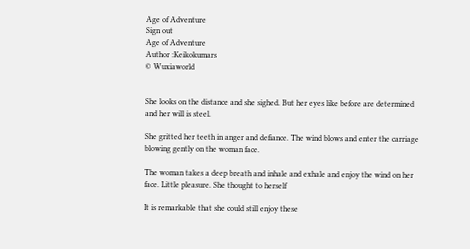Age of Adventure
Sign out
Age of Adventure
Author :Keikokumars
© Wuxiaworld


She looks on the distance and she sighed. But her eyes like before are determined and her will is steel.

She gritted her teeth in anger and defiance. The wind blows and enter the carriage blowing gently on the woman face.

The woman takes a deep breath and inhale and exhale and enjoy the wind on her face. Little pleasure. She thought to herself

It is remarkable that she could still enjoy these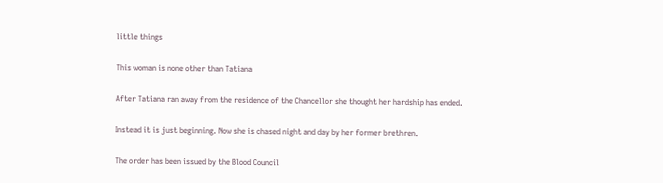little things

This woman is none other than Tatiana

After Tatiana ran away from the residence of the Chancellor she thought her hardship has ended.

Instead it is just beginning. Now she is chased night and day by her former brethren.

The order has been issued by the Blood Council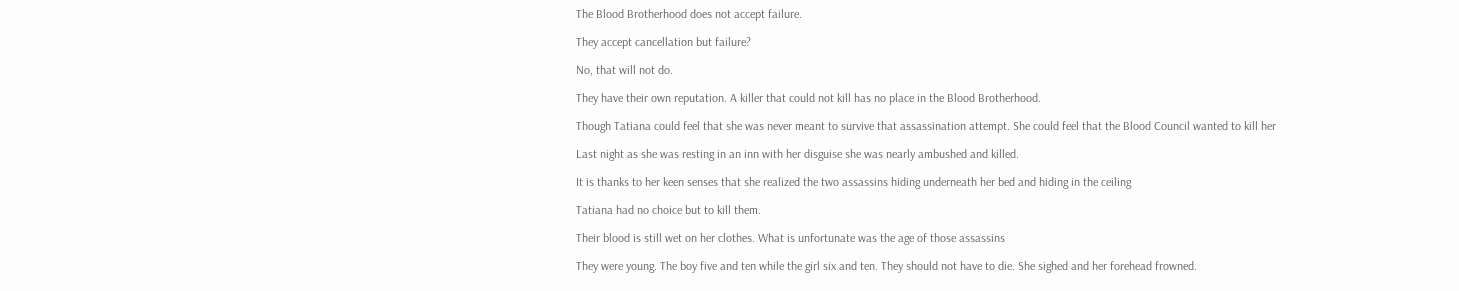The Blood Brotherhood does not accept failure.

They accept cancellation but failure?

No, that will not do.

They have their own reputation. A killer that could not kill has no place in the Blood Brotherhood.

Though Tatiana could feel that she was never meant to survive that assassination attempt. She could feel that the Blood Council wanted to kill her

Last night as she was resting in an inn with her disguise she was nearly ambushed and killed.

It is thanks to her keen senses that she realized the two assassins hiding underneath her bed and hiding in the ceiling

Tatiana had no choice but to kill them.

Their blood is still wet on her clothes. What is unfortunate was the age of those assassins

They were young. The boy five and ten while the girl six and ten. They should not have to die. She sighed and her forehead frowned.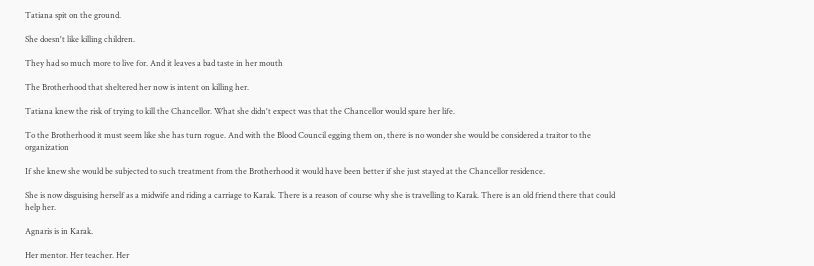Tatiana spit on the ground.

She doesn't like killing children.

They had so much more to live for. And it leaves a bad taste in her mouth

The Brotherhood that sheltered her now is intent on killing her.

Tatiana knew the risk of trying to kill the Chancellor. What she didn't expect was that the Chancellor would spare her life.

To the Brotherhood it must seem like she has turn rogue. And with the Blood Council egging them on, there is no wonder she would be considered a traitor to the organization

If she knew she would be subjected to such treatment from the Brotherhood it would have been better if she just stayed at the Chancellor residence.

She is now disguising herself as a midwife and riding a carriage to Karak. There is a reason of course why she is travelling to Karak. There is an old friend there that could help her.

Agnaris is in Karak.

Her mentor. Her teacher. Her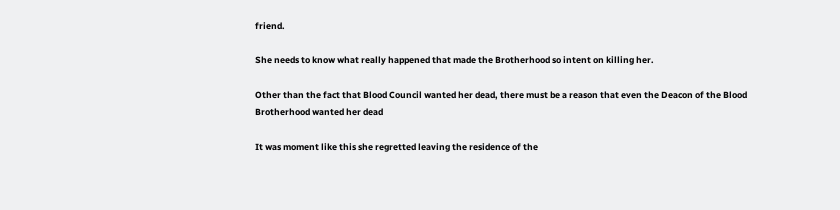friend.

She needs to know what really happened that made the Brotherhood so intent on killing her.

Other than the fact that Blood Council wanted her dead, there must be a reason that even the Deacon of the Blood Brotherhood wanted her dead

It was moment like this she regretted leaving the residence of the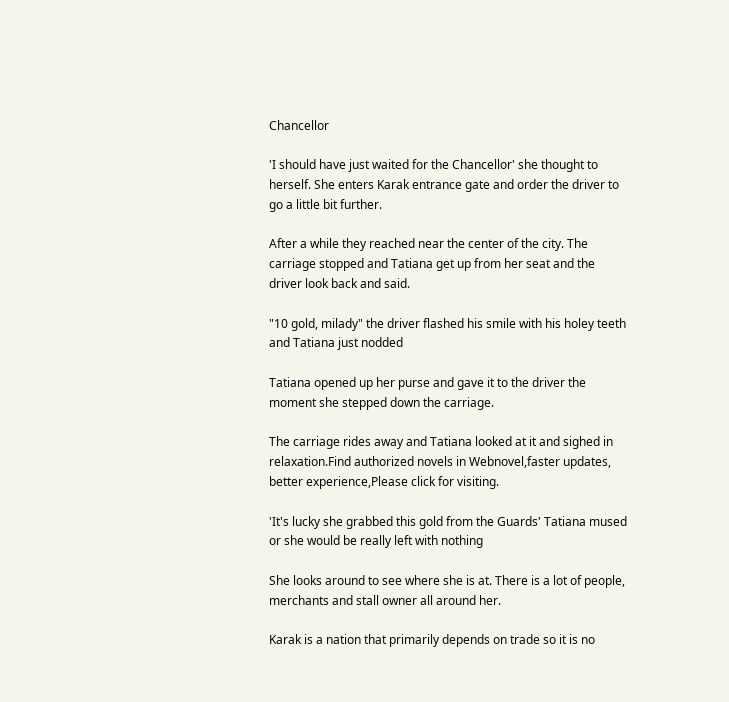Chancellor

'I should have just waited for the Chancellor' she thought to herself. She enters Karak entrance gate and order the driver to go a little bit further.

After a while they reached near the center of the city. The carriage stopped and Tatiana get up from her seat and the driver look back and said.

"10 gold, milady" the driver flashed his smile with his holey teeth and Tatiana just nodded

Tatiana opened up her purse and gave it to the driver the moment she stepped down the carriage.

The carriage rides away and Tatiana looked at it and sighed in relaxation.Find authorized novels in Webnovel,faster updates, better experience,Please click for visiting.

'It's lucky she grabbed this gold from the Guards' Tatiana mused or she would be really left with nothing

She looks around to see where she is at. There is a lot of people, merchants and stall owner all around her.

Karak is a nation that primarily depends on trade so it is no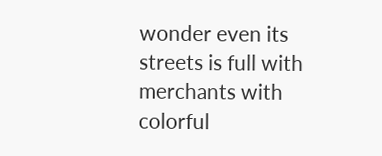wonder even its streets is full with merchants with colorful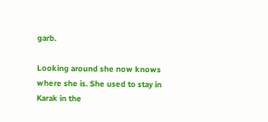garb.

Looking around she now knows where she is. She used to stay in Karak in the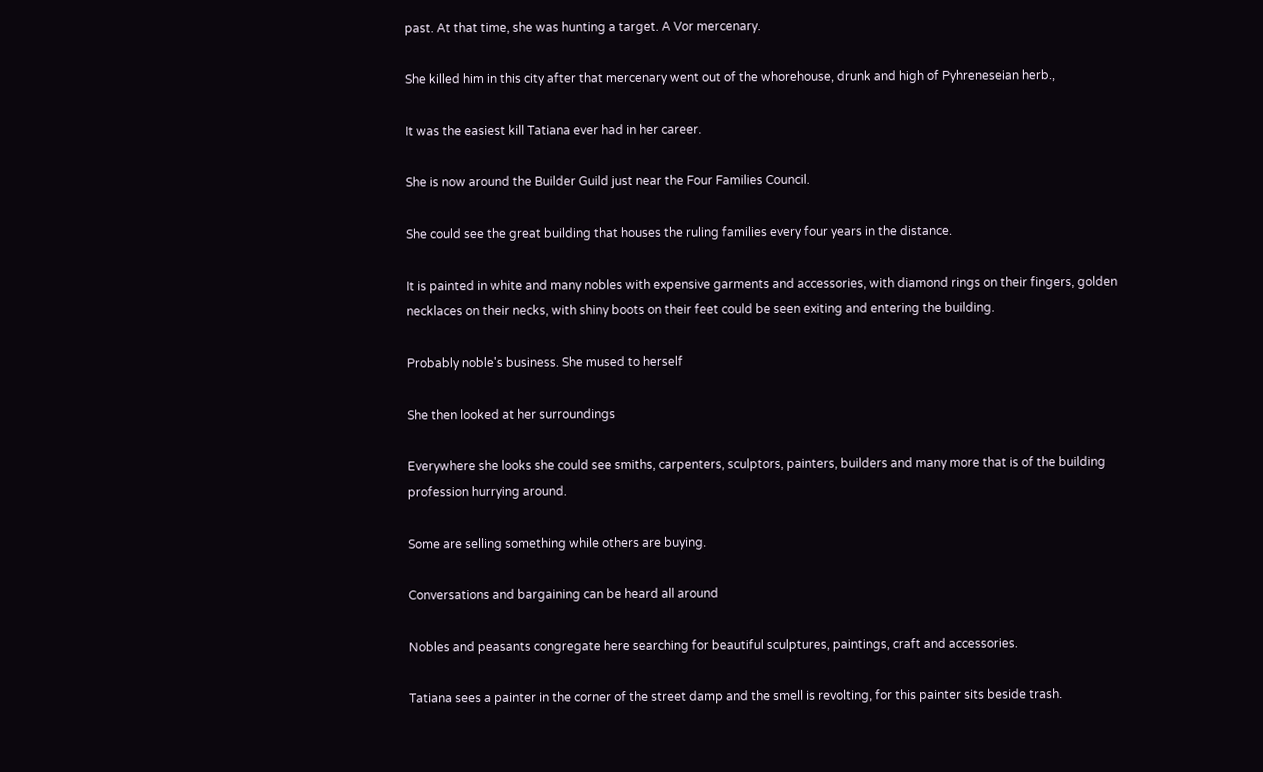past. At that time, she was hunting a target. A Vor mercenary.

She killed him in this city after that mercenary went out of the whorehouse, drunk and high of Pyhreneseian herb.,

It was the easiest kill Tatiana ever had in her career.

She is now around the Builder Guild just near the Four Families Council.

She could see the great building that houses the ruling families every four years in the distance.

It is painted in white and many nobles with expensive garments and accessories, with diamond rings on their fingers, golden necklaces on their necks, with shiny boots on their feet could be seen exiting and entering the building.

Probably noble's business. She mused to herself

She then looked at her surroundings

Everywhere she looks she could see smiths, carpenters, sculptors, painters, builders and many more that is of the building profession hurrying around.

Some are selling something while others are buying.

Conversations and bargaining can be heard all around

Nobles and peasants congregate here searching for beautiful sculptures, paintings, craft and accessories.

Tatiana sees a painter in the corner of the street damp and the smell is revolting, for this painter sits beside trash.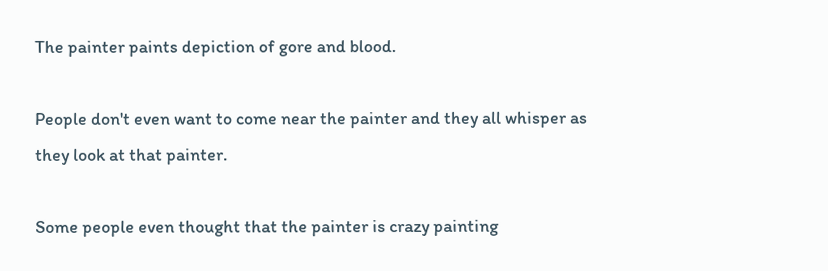The painter paints depiction of gore and blood.

People don't even want to come near the painter and they all whisper as they look at that painter.

Some people even thought that the painter is crazy painting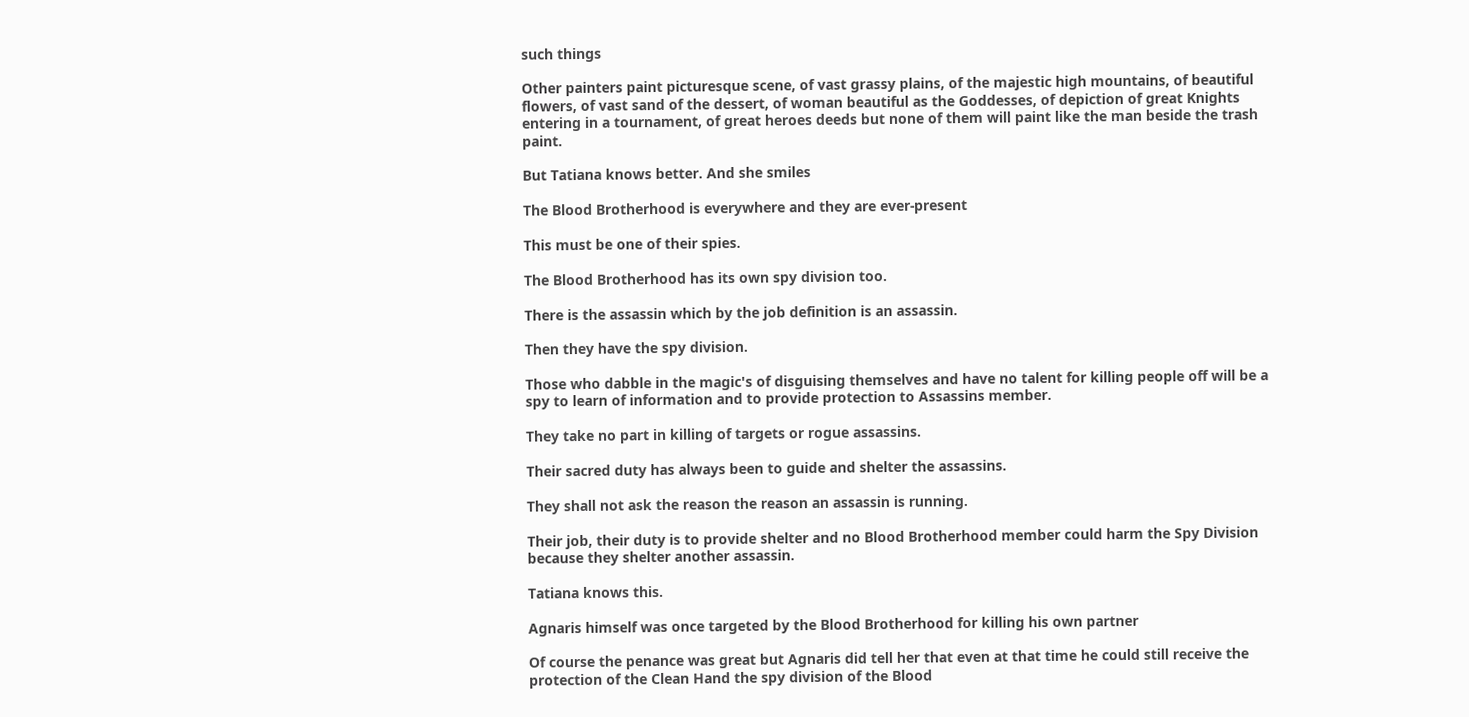such things

Other painters paint picturesque scene, of vast grassy plains, of the majestic high mountains, of beautiful flowers, of vast sand of the dessert, of woman beautiful as the Goddesses, of depiction of great Knights entering in a tournament, of great heroes deeds but none of them will paint like the man beside the trash paint.

But Tatiana knows better. And she smiles

The Blood Brotherhood is everywhere and they are ever-present

This must be one of their spies.

The Blood Brotherhood has its own spy division too.

There is the assassin which by the job definition is an assassin.

Then they have the spy division.

Those who dabble in the magic's of disguising themselves and have no talent for killing people off will be a spy to learn of information and to provide protection to Assassins member.

They take no part in killing of targets or rogue assassins.

Their sacred duty has always been to guide and shelter the assassins.

They shall not ask the reason the reason an assassin is running.

Their job, their duty is to provide shelter and no Blood Brotherhood member could harm the Spy Division because they shelter another assassin.

Tatiana knows this.

Agnaris himself was once targeted by the Blood Brotherhood for killing his own partner

Of course the penance was great but Agnaris did tell her that even at that time he could still receive the protection of the Clean Hand the spy division of the Blood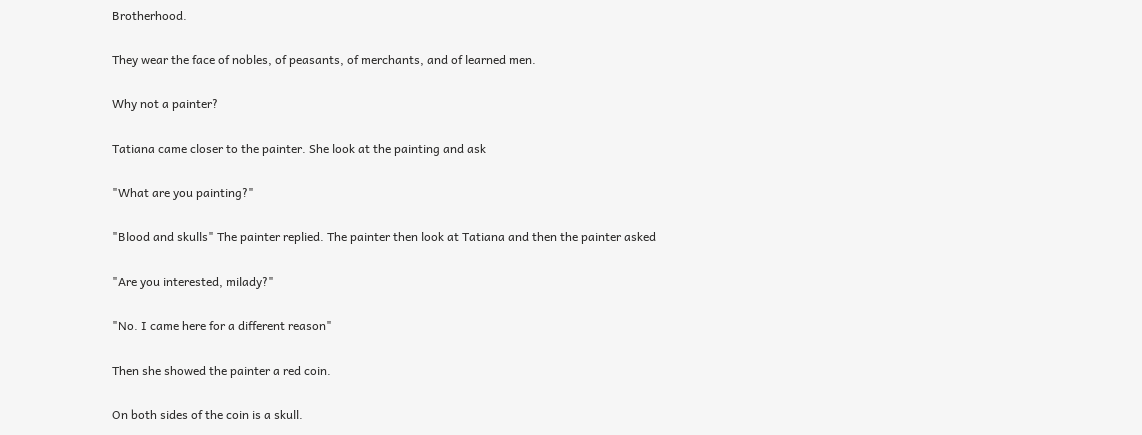Brotherhood.

They wear the face of nobles, of peasants, of merchants, and of learned men.

Why not a painter?

Tatiana came closer to the painter. She look at the painting and ask

"What are you painting?"

"Blood and skulls" The painter replied. The painter then look at Tatiana and then the painter asked

"Are you interested, milady?"

"No. I came here for a different reason"

Then she showed the painter a red coin.

On both sides of the coin is a skull.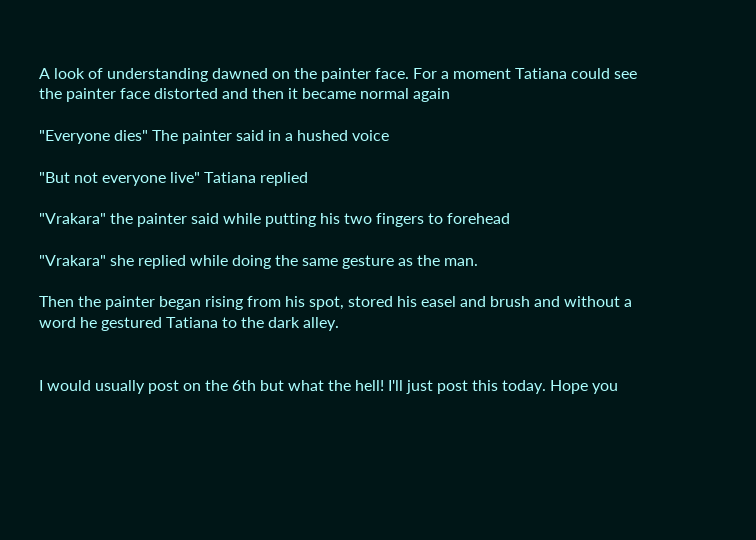A look of understanding dawned on the painter face. For a moment Tatiana could see the painter face distorted and then it became normal again

"Everyone dies" The painter said in a hushed voice

"But not everyone live" Tatiana replied

"Vrakara" the painter said while putting his two fingers to forehead

"Vrakara" she replied while doing the same gesture as the man.

Then the painter began rising from his spot, stored his easel and brush and without a word he gestured Tatiana to the dark alley.


I would usually post on the 6th but what the hell! I'll just post this today. Hope you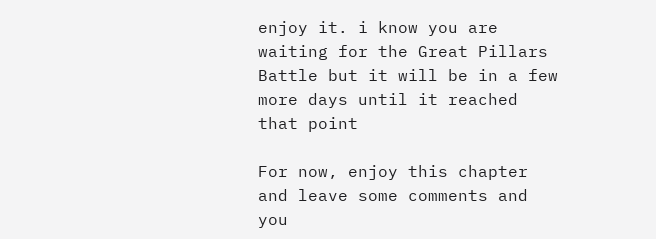enjoy it. i know you are waiting for the Great Pillars Battle but it will be in a few more days until it reached that point

For now, enjoy this chapter and leave some comments and you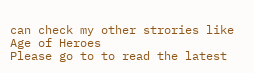can check my other strories like Age of Heroes
Please go to to read the latest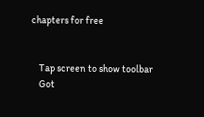chapters for free


    Tap screen to show toolbar
    Got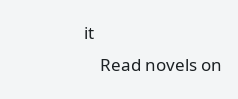it
    Read novels on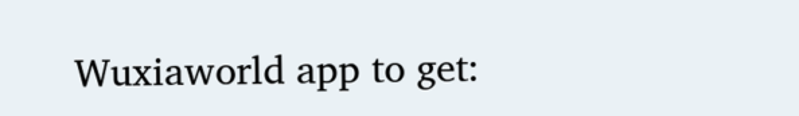Wuxiaworld app to get: